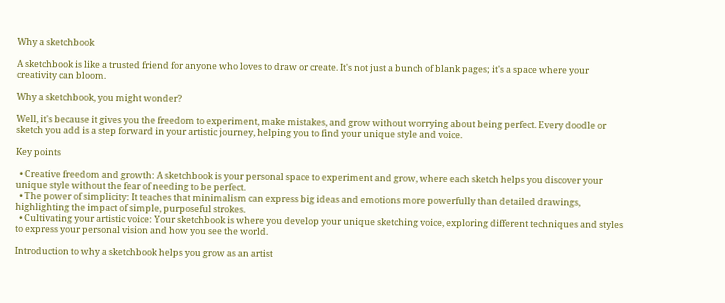Why a sketchbook

A sketchbook is like a trusted friend for anyone who loves to draw or create. It's not just a bunch of blank pages; it's a space where your creativity can bloom.

Why a sketchbook, you might wonder?

Well, it's because it gives you the freedom to experiment, make mistakes, and grow without worrying about being perfect. Every doodle or sketch you add is a step forward in your artistic journey, helping you to find your unique style and voice.

Key points

  • Creative freedom and growth: A sketchbook is your personal space to experiment and grow, where each sketch helps you discover your unique style without the fear of needing to be perfect.
  • The power of simplicity: It teaches that minimalism can express big ideas and emotions more powerfully than detailed drawings, highlighting the impact of simple, purposeful strokes.
  • Cultivating your artistic voice: Your sketchbook is where you develop your unique sketching voice, exploring different techniques and styles to express your personal vision and how you see the world.

Introduction to why a sketchbook helps you grow as an artist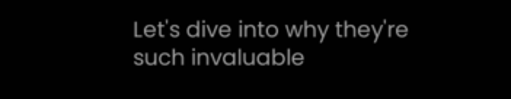Let's dive into why they're such invaluable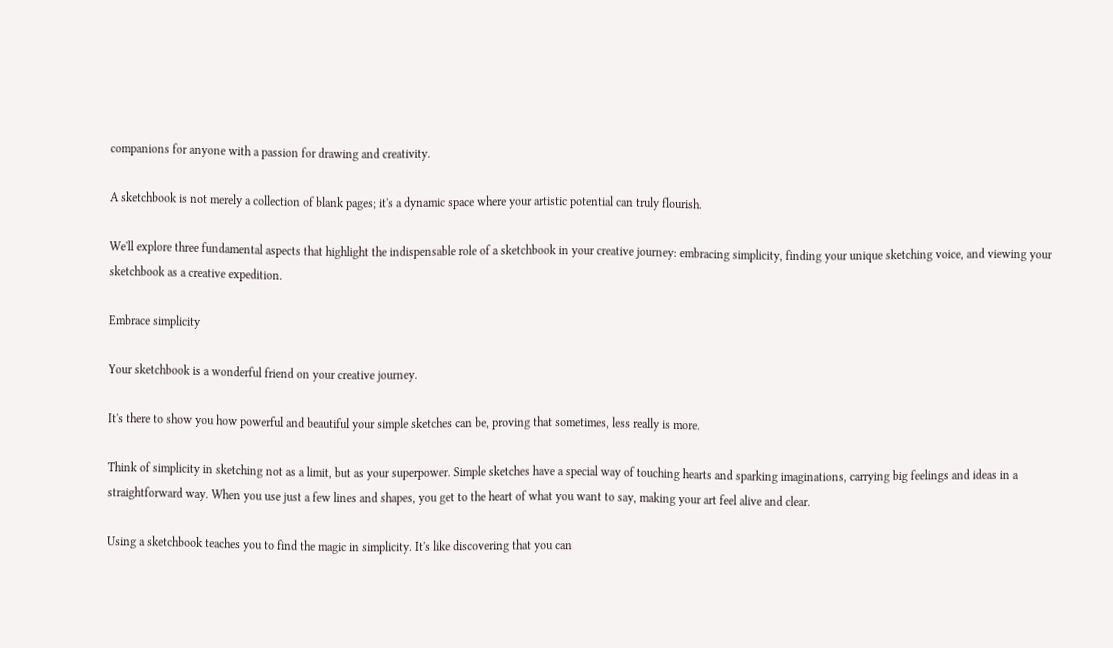companions for anyone with a passion for drawing and creativity.

A sketchbook is not merely a collection of blank pages; it's a dynamic space where your artistic potential can truly flourish.

We'll explore three fundamental aspects that highlight the indispensable role of a sketchbook in your creative journey: embracing simplicity, finding your unique sketching voice, and viewing your sketchbook as a creative expedition.

Embrace simplicity

Your sketchbook is a wonderful friend on your creative journey.

It's there to show you how powerful and beautiful your simple sketches can be, proving that sometimes, less really is more.

Think of simplicity in sketching not as a limit, but as your superpower. Simple sketches have a special way of touching hearts and sparking imaginations, carrying big feelings and ideas in a straightforward way. When you use just a few lines and shapes, you get to the heart of what you want to say, making your art feel alive and clear.

Using a sketchbook teaches you to find the magic in simplicity. It's like discovering that you can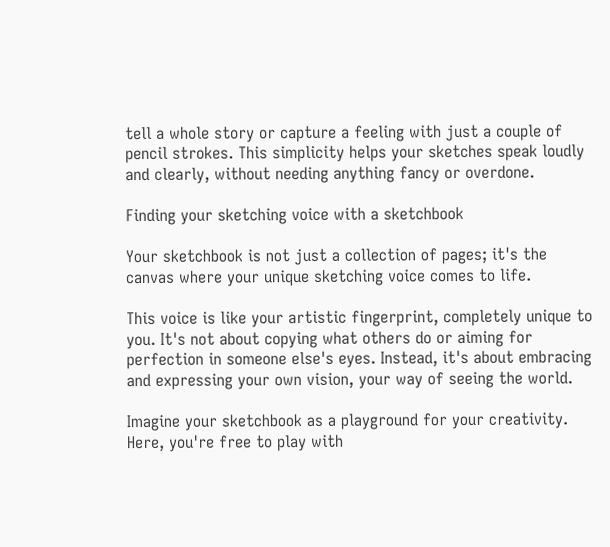tell a whole story or capture a feeling with just a couple of pencil strokes. This simplicity helps your sketches speak loudly and clearly, without needing anything fancy or overdone.

Finding your sketching voice with a sketchbook

Your sketchbook is not just a collection of pages; it's the canvas where your unique sketching voice comes to life.

This voice is like your artistic fingerprint, completely unique to you. It's not about copying what others do or aiming for perfection in someone else's eyes. Instead, it's about embracing and expressing your own vision, your way of seeing the world.

Imagine your sketchbook as a playground for your creativity. Here, you're free to play with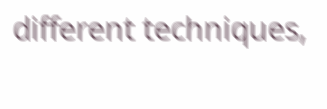different techniques,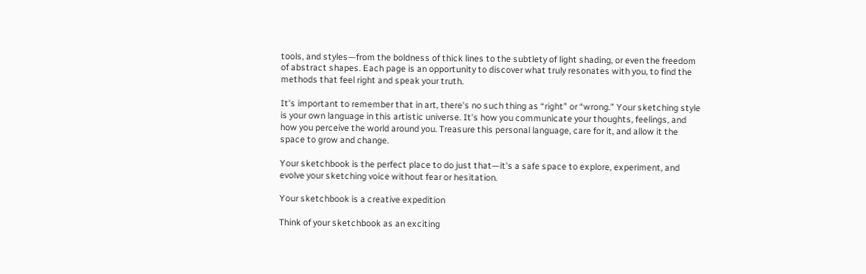tools, and styles—from the boldness of thick lines to the subtlety of light shading, or even the freedom of abstract shapes. Each page is an opportunity to discover what truly resonates with you, to find the methods that feel right and speak your truth.

It's important to remember that in art, there's no such thing as “right” or “wrong.” Your sketching style is your own language in this artistic universe. It's how you communicate your thoughts, feelings, and how you perceive the world around you. Treasure this personal language, care for it, and allow it the space to grow and change.

Your sketchbook is the perfect place to do just that—it's a safe space to explore, experiment, and evolve your sketching voice without fear or hesitation.

Your sketchbook is a creative expedition

Think of your sketchbook as an exciting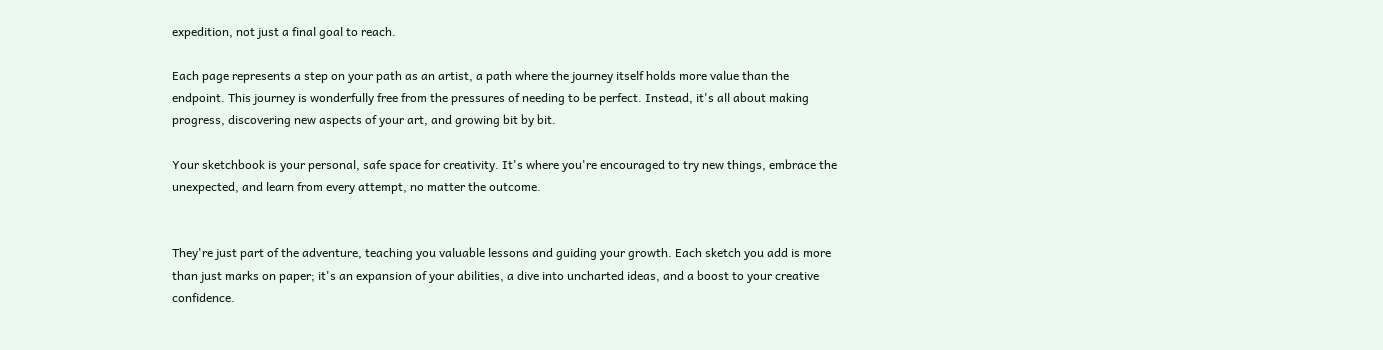expedition, not just a final goal to reach.

Each page represents a step on your path as an artist, a path where the journey itself holds more value than the endpoint. This journey is wonderfully free from the pressures of needing to be perfect. Instead, it's all about making progress, discovering new aspects of your art, and growing bit by bit.

Your sketchbook is your personal, safe space for creativity. It's where you're encouraged to try new things, embrace the unexpected, and learn from every attempt, no matter the outcome.


They're just part of the adventure, teaching you valuable lessons and guiding your growth. Each sketch you add is more than just marks on paper; it's an expansion of your abilities, a dive into uncharted ideas, and a boost to your creative confidence.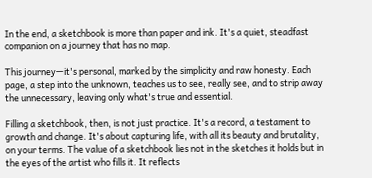In the end, a sketchbook is more than paper and ink. It's a quiet, steadfast companion on a journey that has no map.

This journey—it's personal, marked by the simplicity and raw honesty. Each page, a step into the unknown, teaches us to see, really see, and to strip away the unnecessary, leaving only what's true and essential.

Filling a sketchbook, then, is not just practice. It's a record, a testament to growth and change. It's about capturing life, with all its beauty and brutality, on your terms. The value of a sketchbook lies not in the sketches it holds but in the eyes of the artist who fills it. It reflects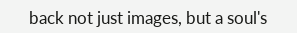back not just images, but a soul's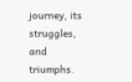journey, its struggles, and triumphs.